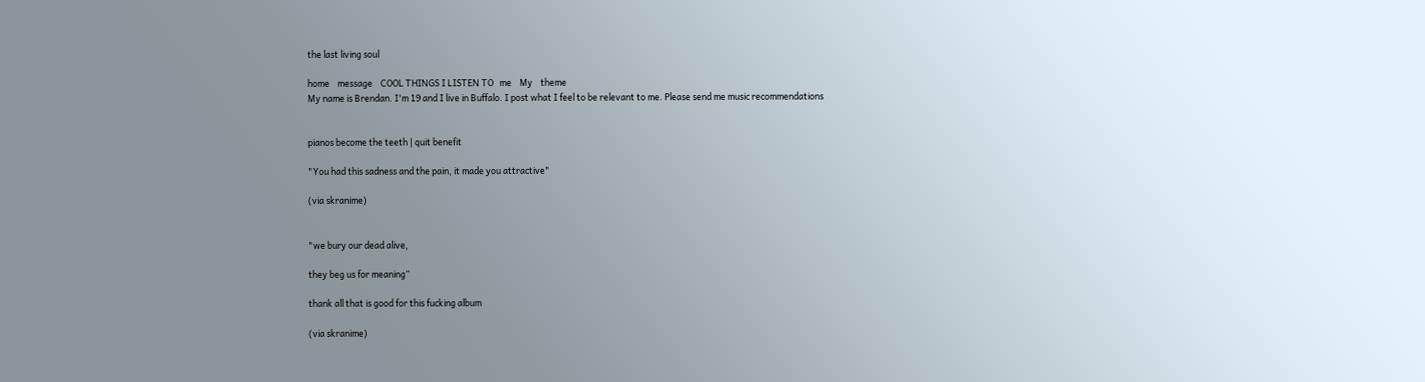the last living soul

home    message    COOL THINGS I LISTEN TO   me    My    theme
My name is Brendan. I'm 19 and I live in Buffalo. I post what I feel to be relevant to me. Please send me music recommendations


pianos become the teeth | quit benefit

"You had this sadness and the pain, it made you attractive"

(via skranime)


"we bury our dead alive,

they beg us for meaning”

thank all that is good for this fucking album

(via skranime)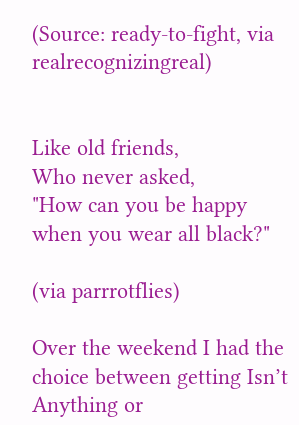(Source: ready-to-fight, via realrecognizingreal)


Like old friends,
Who never asked,
"How can you be happy when you wear all black?"

(via parrrotflies)

Over the weekend I had the choice between getting Isn’t Anything or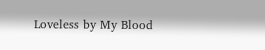Loveless by My Blood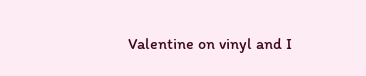Valentine on vinyl and I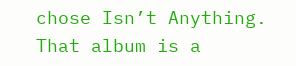chose Isn’t Anything.  That album is a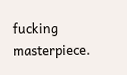fucking masterpiece.